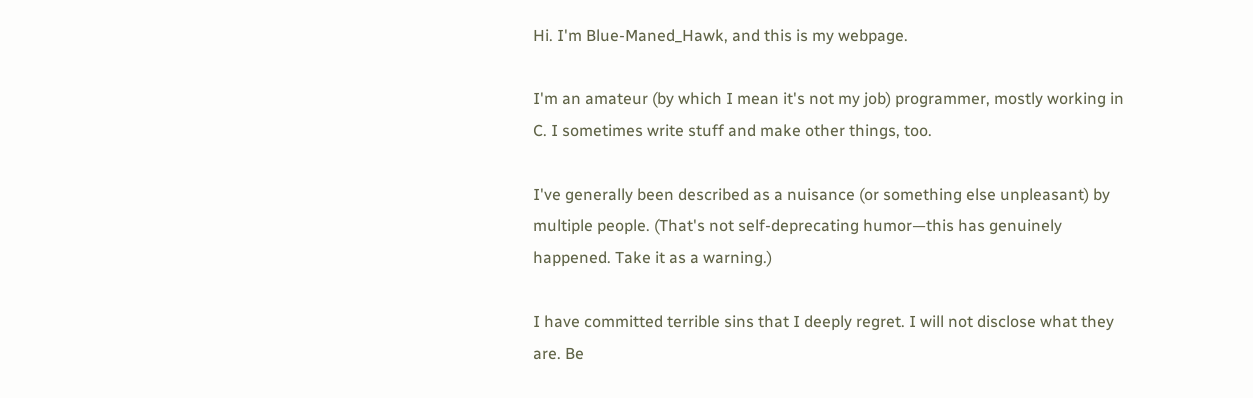Hi. I'm Blue-Maned_Hawk, and this is my webpage.

I'm an amateur (by which I mean it's not my job) programmer, mostly working in C. I sometimes write stuff and make other things, too.

I've generally been described as a nuisance (or something else unpleasant) by multiple people. (That's not self-deprecating humor—this has genuinely happened. Take it as a warning.)

I have committed terrible sins that I deeply regret. I will not disclose what they are. Be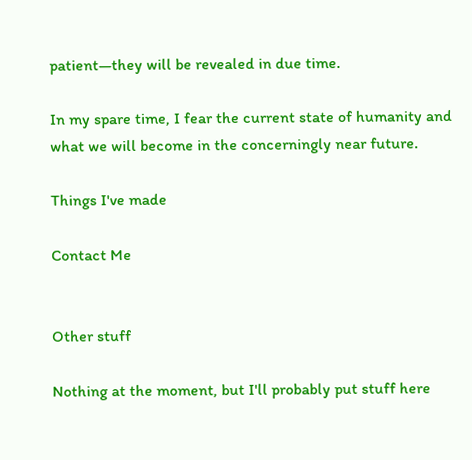patient—they will be revealed in due time.

In my spare time, I fear the current state of humanity and what we will become in the concerningly near future.

Things I've made

Contact Me


Other stuff

Nothing at the moment, but I'll probably put stuff here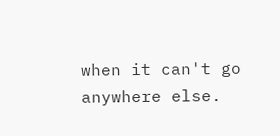when it can't go anywhere else.